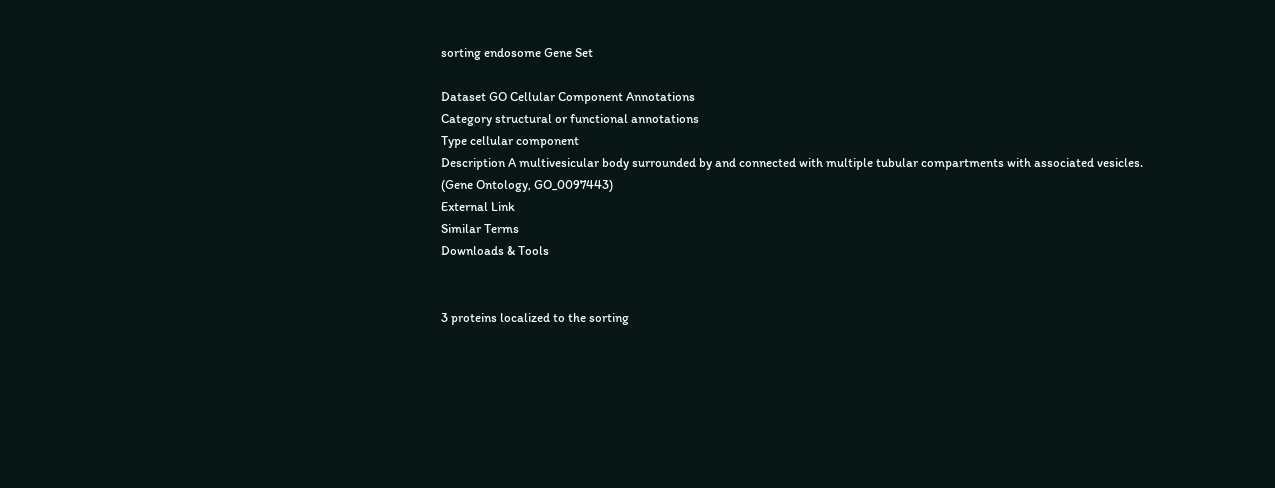sorting endosome Gene Set

Dataset GO Cellular Component Annotations
Category structural or functional annotations
Type cellular component
Description A multivesicular body surrounded by and connected with multiple tubular compartments with associated vesicles. (Gene Ontology, GO_0097443)
External Link
Similar Terms
Downloads & Tools


3 proteins localized to the sorting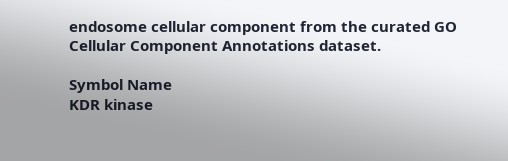endosome cellular component from the curated GO Cellular Component Annotations dataset.

Symbol Name
KDR kinase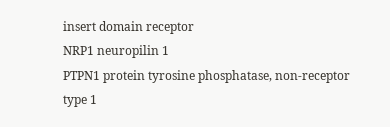insert domain receptor
NRP1 neuropilin 1
PTPN1 protein tyrosine phosphatase, non-receptor type 1